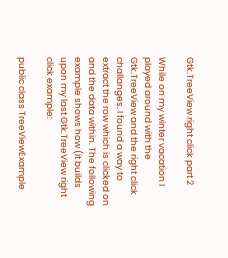Gtk.TreeView right click part 2

While on my winter vacation I played around with the Gtk.TreeView and the right click challanges. I found a way to extract the row which is clicked on and the data within. The following example shows how (it builds upon my last Gtk.TreeView right click example:

public class TreeViewExample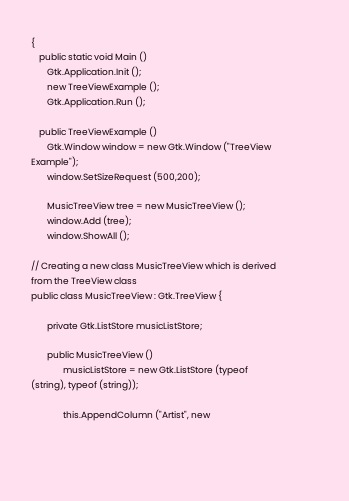{
    public static void Main ()
        Gtk.Application.Init ();
        new TreeViewExample ();
        Gtk.Application.Run ();

    public TreeViewExample ()
        Gtk.Window window = new Gtk.Window ("TreeView Example");
        window.SetSizeRequest (500,200);

        MusicTreeView tree = new MusicTreeView ();
        window.Add (tree);
        window.ShowAll ();

// Creating a new class MusicTreeView which is derived from the TreeView class
public class MusicTreeView : Gtk.TreeView {

        private Gtk.ListStore musicListStore;

        public MusicTreeView ()
                musicListStore = new Gtk.ListStore (typeof (string), typeof (string));

                this.AppendColumn ("Artist", new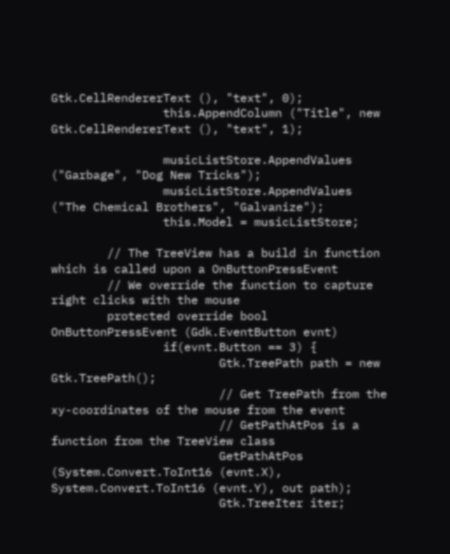Gtk.CellRendererText (), "text", 0);
                this.AppendColumn ("Title", new Gtk.CellRendererText (), "text", 1);

                musicListStore.AppendValues ("Garbage", "Dog New Tricks");
                musicListStore.AppendValues ("The Chemical Brothers", "Galvanize");
                this.Model = musicListStore;

        // The TreeView has a build in function which is called upon a OnButtonPressEvent
        // We override the function to capture right clicks with the mouse
        protected override bool OnButtonPressEvent (Gdk.EventButton evnt)
                if(evnt.Button == 3) {
                        Gtk.TreePath path = new Gtk.TreePath();
                        // Get TreePath from the xy-coordinates of the mouse from the event
                        // GetPathAtPos is a function from the TreeView class
                        GetPathAtPos (System.Convert.ToInt16 (evnt.X), System.Convert.ToInt16 (evnt.Y), out path);
                        Gtk.TreeIter iter;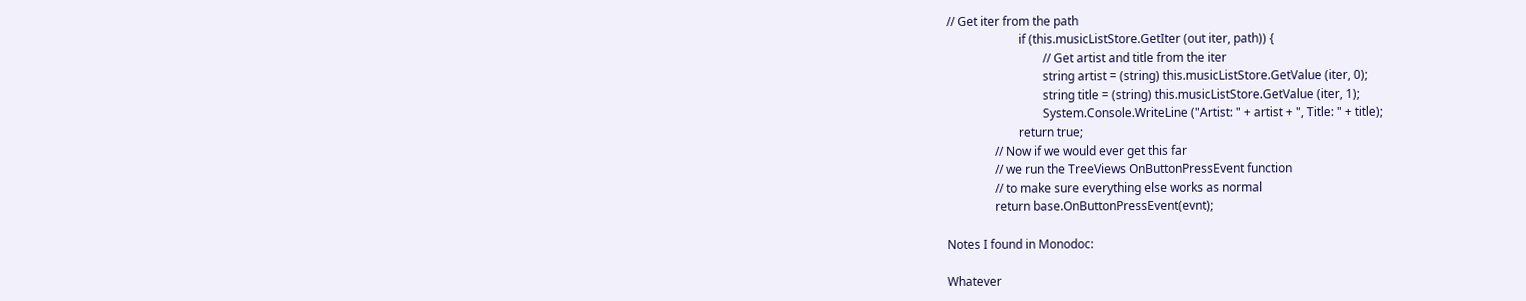// Get iter from the path
                        if (this.musicListStore.GetIter (out iter, path)) {
                                // Get artist and title from the iter
                                string artist = (string) this.musicListStore.GetValue (iter, 0);
                                string title = (string) this.musicListStore.GetValue (iter, 1);
                                System.Console.WriteLine ("Artist: " + artist + ", Title: " + title);
                        return true;
                // Now if we would ever get this far
                // we run the TreeViews OnButtonPressEvent function
                // to make sure everything else works as normal
                return base.OnButtonPressEvent(evnt);

Notes I found in Monodoc:

Whatever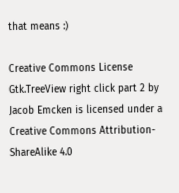that means :)

Creative Commons License
Gtk.TreeView right click part 2 by Jacob Emcken is licensed under a Creative Commons Attribution-ShareAlike 4.0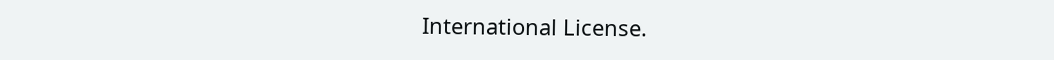International License.